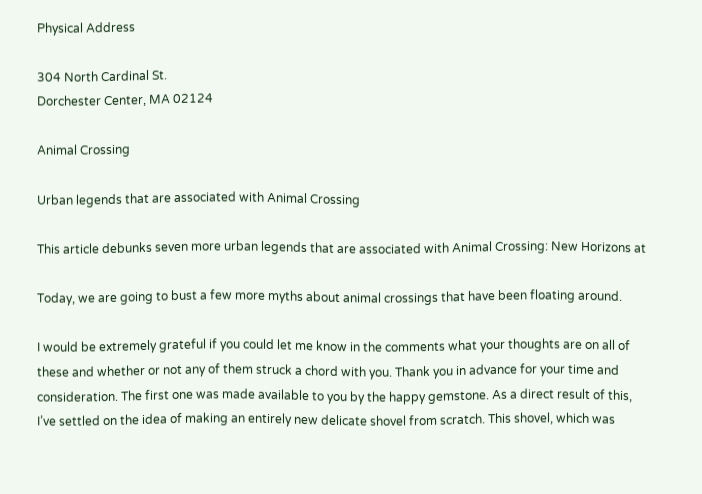Physical Address

304 North Cardinal St.
Dorchester Center, MA 02124

Animal Crossing

Urban legends that are associated with Animal Crossing

This article debunks seven more urban legends that are associated with Animal Crossing: New Horizons at

Today, we are going to bust a few more myths about animal crossings that have been floating around.

I would be extremely grateful if you could let me know in the comments what your thoughts are on all of these and whether or not any of them struck a chord with you. Thank you in advance for your time and consideration. The first one was made available to you by the happy gemstone. As a direct result of this, I’ve settled on the idea of making an entirely new delicate shovel from scratch. This shovel, which was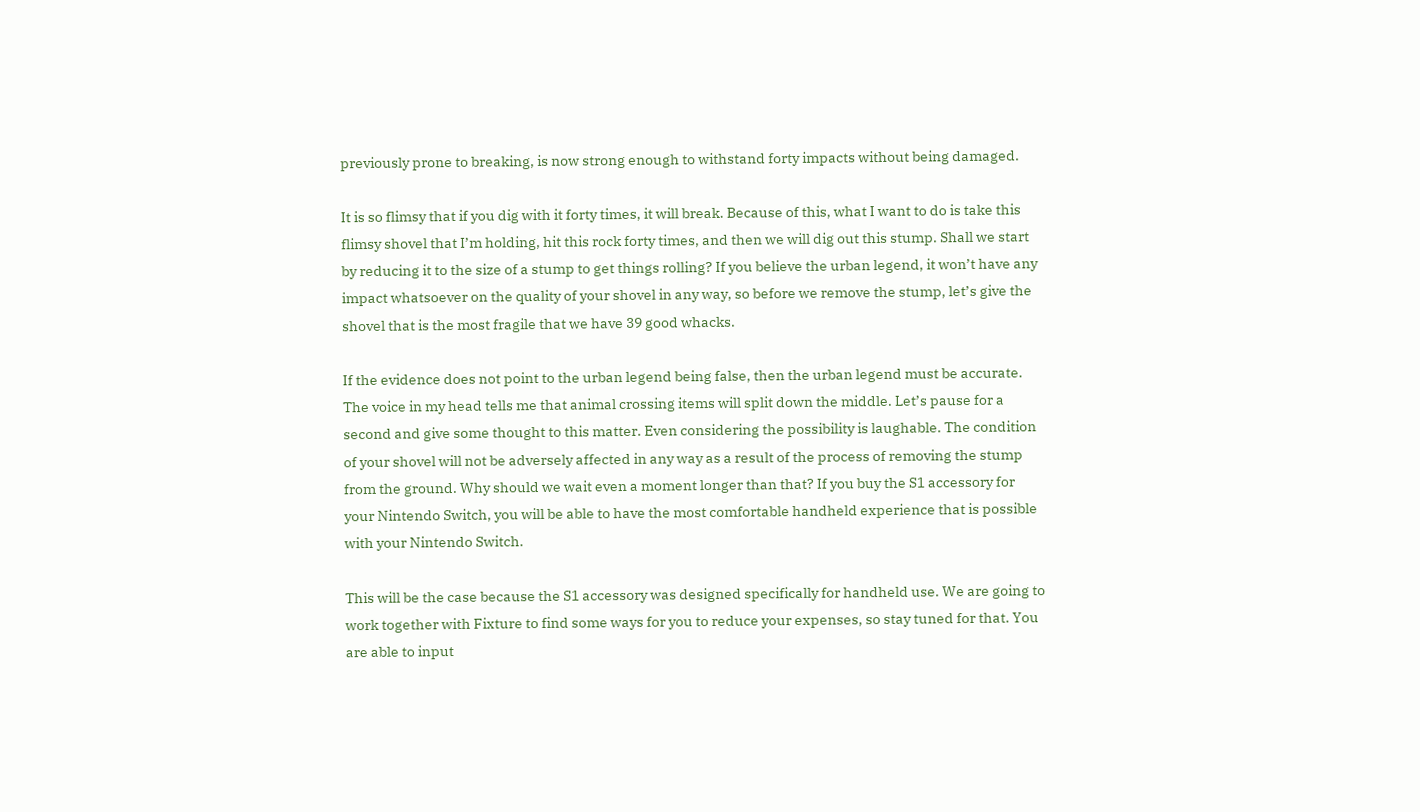previously prone to breaking, is now strong enough to withstand forty impacts without being damaged.

It is so flimsy that if you dig with it forty times, it will break. Because of this, what I want to do is take this flimsy shovel that I’m holding, hit this rock forty times, and then we will dig out this stump. Shall we start by reducing it to the size of a stump to get things rolling? If you believe the urban legend, it won’t have any impact whatsoever on the quality of your shovel in any way, so before we remove the stump, let’s give the shovel that is the most fragile that we have 39 good whacks.

If the evidence does not point to the urban legend being false, then the urban legend must be accurate. The voice in my head tells me that animal crossing items will split down the middle. Let’s pause for a second and give some thought to this matter. Even considering the possibility is laughable. The condition of your shovel will not be adversely affected in any way as a result of the process of removing the stump from the ground. Why should we wait even a moment longer than that? If you buy the S1 accessory for your Nintendo Switch, you will be able to have the most comfortable handheld experience that is possible with your Nintendo Switch.

This will be the case because the S1 accessory was designed specifically for handheld use. We are going to work together with Fixture to find some ways for you to reduce your expenses, so stay tuned for that. You are able to input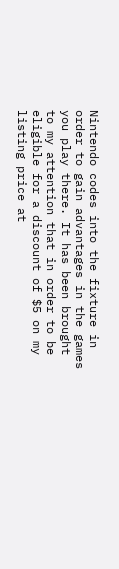Nintendo codes into the fixture in order to gain advantages in the games you play there. It has been brought to my attention that in order to be eligible for a discount of $5 on my listing price at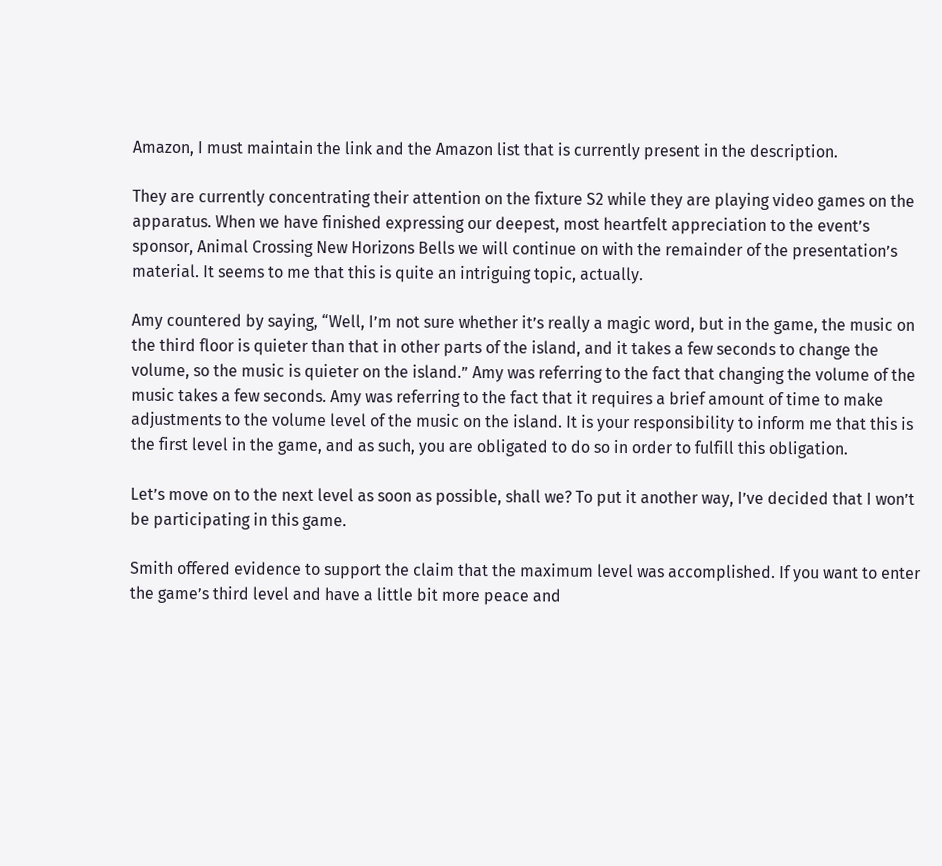Amazon, I must maintain the link and the Amazon list that is currently present in the description.

They are currently concentrating their attention on the fixture S2 while they are playing video games on the apparatus. When we have finished expressing our deepest, most heartfelt appreciation to the event’s sponsor, Animal Crossing New Horizons Bells we will continue on with the remainder of the presentation’s material. It seems to me that this is quite an intriguing topic, actually.

Amy countered by saying, “Well, I’m not sure whether it’s really a magic word, but in the game, the music on the third floor is quieter than that in other parts of the island, and it takes a few seconds to change the volume, so the music is quieter on the island.” Amy was referring to the fact that changing the volume of the music takes a few seconds. Amy was referring to the fact that it requires a brief amount of time to make adjustments to the volume level of the music on the island. It is your responsibility to inform me that this is the first level in the game, and as such, you are obligated to do so in order to fulfill this obligation.

Let’s move on to the next level as soon as possible, shall we? To put it another way, I’ve decided that I won’t be participating in this game.

Smith offered evidence to support the claim that the maximum level was accomplished. If you want to enter the game’s third level and have a little bit more peace and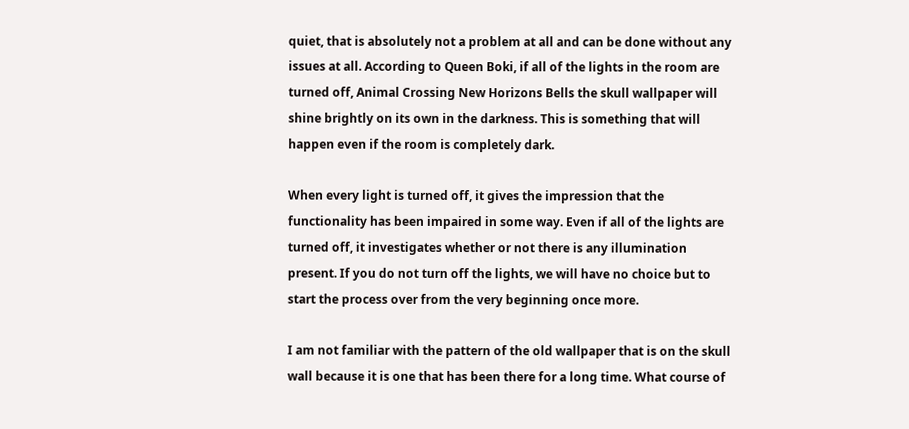quiet, that is absolutely not a problem at all and can be done without any issues at all. According to Queen Boki, if all of the lights in the room are turned off, Animal Crossing New Horizons Bells the skull wallpaper will shine brightly on its own in the darkness. This is something that will happen even if the room is completely dark.

When every light is turned off, it gives the impression that the functionality has been impaired in some way. Even if all of the lights are turned off, it investigates whether or not there is any illumination present. If you do not turn off the lights, we will have no choice but to start the process over from the very beginning once more.

I am not familiar with the pattern of the old wallpaper that is on the skull wall because it is one that has been there for a long time. What course of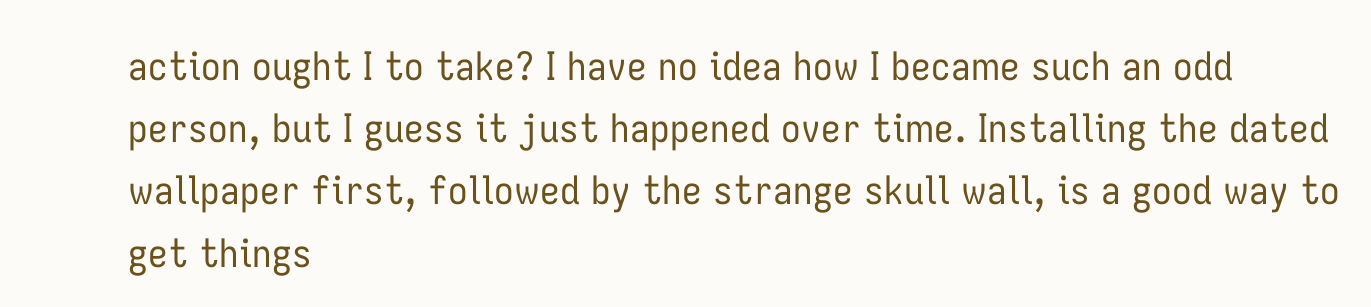action ought I to take? I have no idea how I became such an odd person, but I guess it just happened over time. Installing the dated wallpaper first, followed by the strange skull wall, is a good way to get things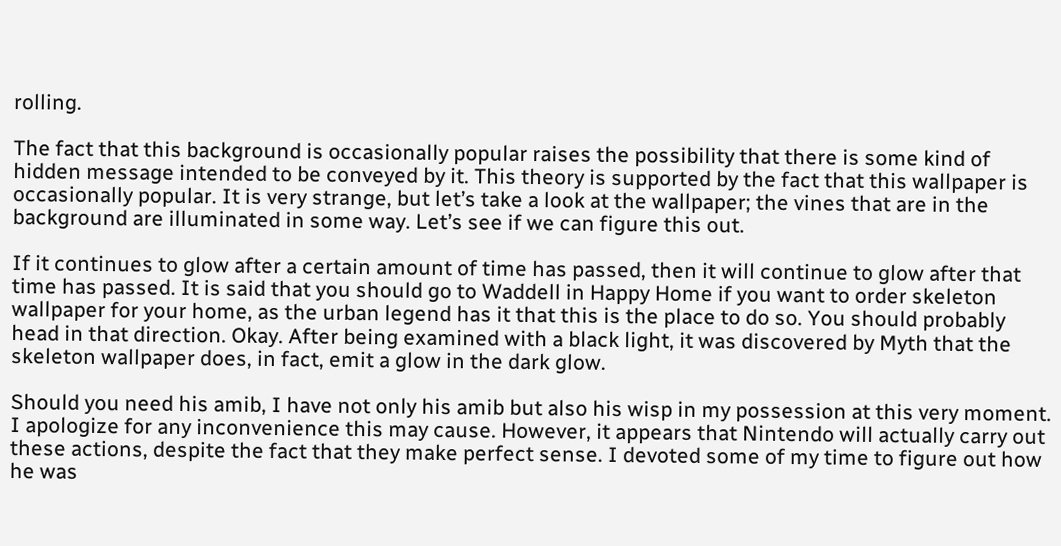rolling.

The fact that this background is occasionally popular raises the possibility that there is some kind of hidden message intended to be conveyed by it. This theory is supported by the fact that this wallpaper is occasionally popular. It is very strange, but let’s take a look at the wallpaper; the vines that are in the background are illuminated in some way. Let’s see if we can figure this out.

If it continues to glow after a certain amount of time has passed, then it will continue to glow after that time has passed. It is said that you should go to Waddell in Happy Home if you want to order skeleton wallpaper for your home, as the urban legend has it that this is the place to do so. You should probably head in that direction. Okay. After being examined with a black light, it was discovered by Myth that the skeleton wallpaper does, in fact, emit a glow in the dark glow.

Should you need his amib, I have not only his amib but also his wisp in my possession at this very moment. I apologize for any inconvenience this may cause. However, it appears that Nintendo will actually carry out these actions, despite the fact that they make perfect sense. I devoted some of my time to figure out how he was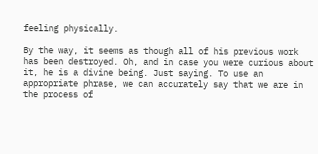feeling physically.

By the way, it seems as though all of his previous work has been destroyed. Oh, and in case you were curious about it, he is a divine being. Just saying. To use an appropriate phrase, we can accurately say that we are in the process of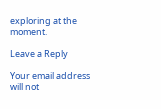exploring at the moment.

Leave a Reply

Your email address will not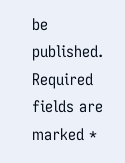be published. Required fields are marked *